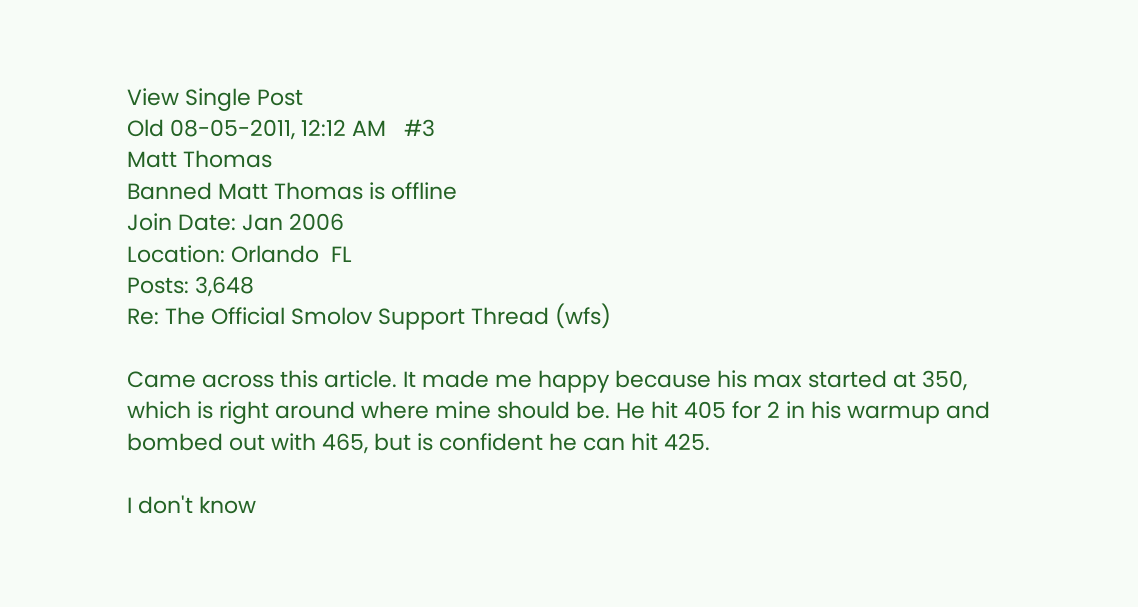View Single Post
Old 08-05-2011, 12:12 AM   #3
Matt Thomas
Banned Matt Thomas is offline
Join Date: Jan 2006
Location: Orlando  FL
Posts: 3,648
Re: The Official Smolov Support Thread (wfs)

Came across this article. It made me happy because his max started at 350, which is right around where mine should be. He hit 405 for 2 in his warmup and bombed out with 465, but is confident he can hit 425.

I don't know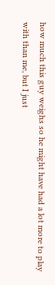how much this guy weighs so he might have had a lot more to play with than me, but I just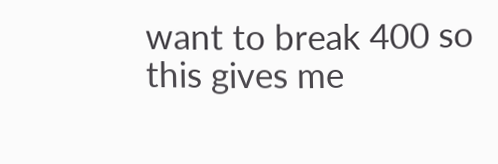want to break 400 so this gives me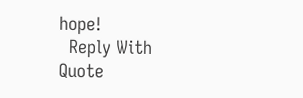hope!
  Reply With Quote